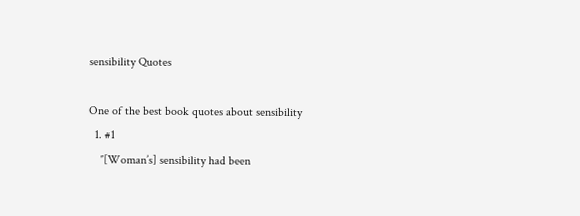sensibility Quotes

One of the best book quotes about sensibility
  1. #1
    ″[Woman’s] sensibility had been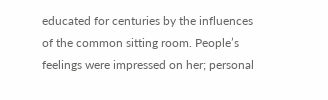educated for centuries by the influences of the common sitting room. People’s feelings were impressed on her; personal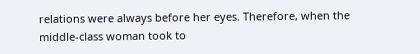relations were always before her eyes. Therefore, when the middle-class woman took to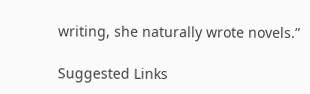writing, she naturally wrote novels.”

Suggested Links